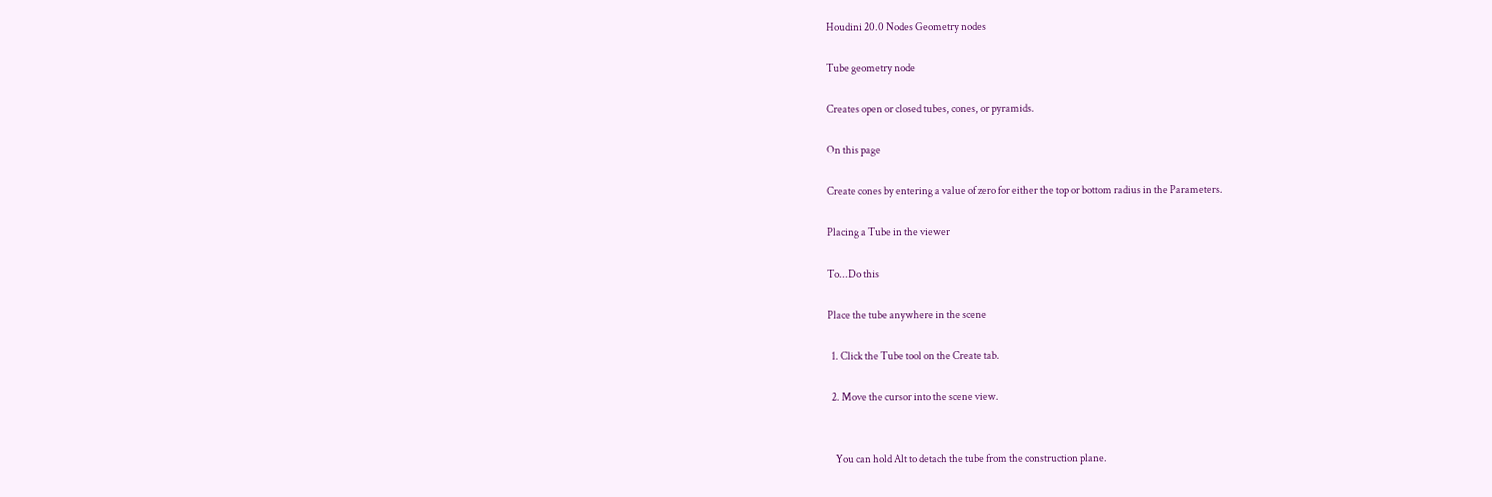Houdini 20.0 Nodes Geometry nodes

Tube geometry node

Creates open or closed tubes, cones, or pyramids.

On this page

Create cones by entering a value of zero for either the top or bottom radius in the Parameters.

Placing a Tube in the viewer

To...Do this

Place the tube anywhere in the scene

  1. Click the Tube tool on the Create tab.

  2. Move the cursor into the scene view.


    You can hold Alt to detach the tube from the construction plane.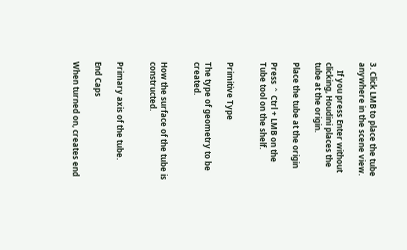3. Click LMB to place the tube anywhere in the scene view.

    If you press Enter without clicking, Houdini places the tube at the origin.

Place the tube at the origin

Press ⌃ Ctrl + LMB on the Tube tool on the shelf.


Primitive Type

The type of geometry to be created.


How the surface of the tube is constructed.


Primary axis of the tube.

End Caps

When turned on, creates end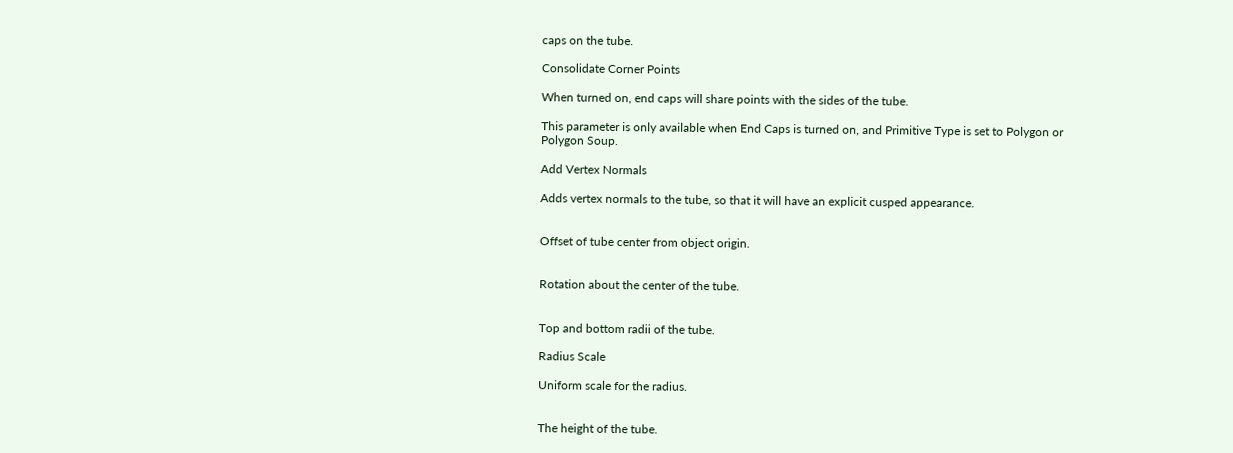caps on the tube.

Consolidate Corner Points

When turned on, end caps will share points with the sides of the tube.

This parameter is only available when End Caps is turned on, and Primitive Type is set to Polygon or Polygon Soup.

Add Vertex Normals

Adds vertex normals to the tube, so that it will have an explicit cusped appearance.


Offset of tube center from object origin.


Rotation about the center of the tube.


Top and bottom radii of the tube.

Radius Scale

Uniform scale for the radius.


The height of the tube.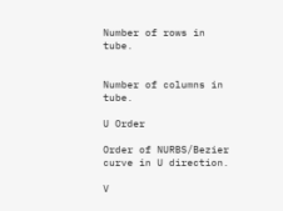Number of rows in tube.


Number of columns in tube.

U Order

Order of NURBS/Bezier curve in U direction.

V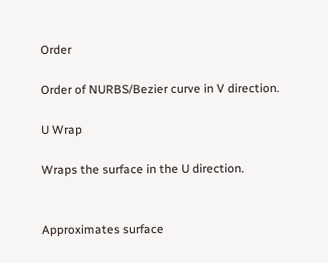Order

Order of NURBS/Bezier curve in V direction.

U Wrap

Wraps the surface in the U direction.


Approximates surface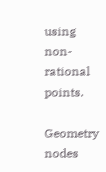using non-rational points.

Geometry nodes